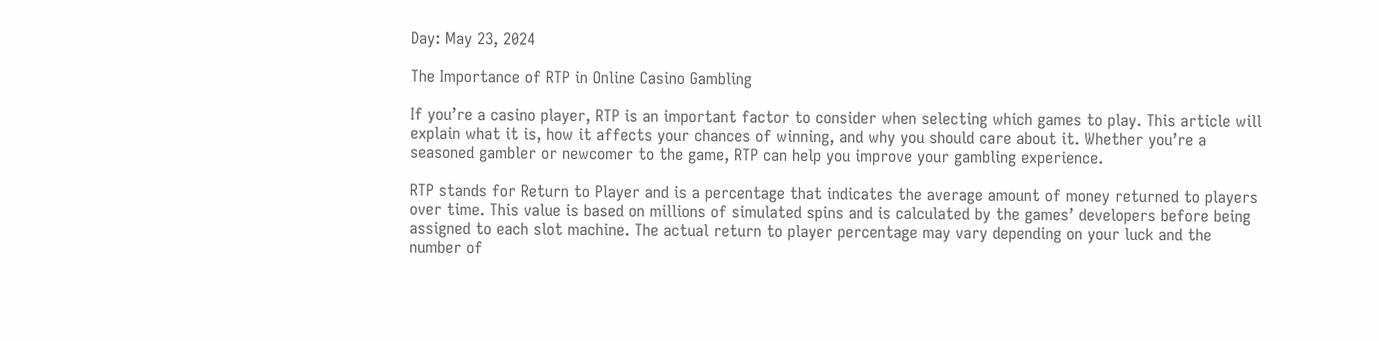Day: May 23, 2024

The Importance of RTP in Online Casino Gambling

If you’re a casino player, RTP is an important factor to consider when selecting which games to play. This article will explain what it is, how it affects your chances of winning, and why you should care about it. Whether you’re a seasoned gambler or newcomer to the game, RTP can help you improve your gambling experience.

RTP stands for Return to Player and is a percentage that indicates the average amount of money returned to players over time. This value is based on millions of simulated spins and is calculated by the games’ developers before being assigned to each slot machine. The actual return to player percentage may vary depending on your luck and the number of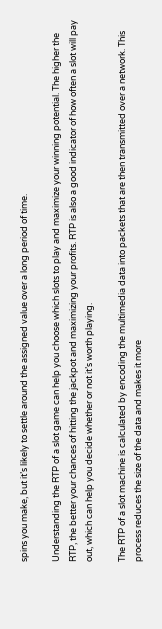spins you make, but it’s likely to settle around the assigned value over a long period of time.

Understanding the RTP of a slot game can help you choose which slots to play and maximize your winning potential. The higher the RTP, the better your chances of hitting the jackpot and maximizing your profits. RTP is also a good indicator of how often a slot will pay out, which can help you decide whether or not it’s worth playing.

The RTP of a slot machine is calculated by encoding the multimedia data into packets that are then transmitted over a network. This process reduces the size of the data and makes it more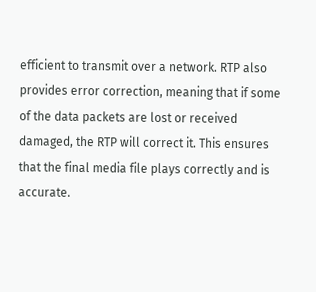efficient to transmit over a network. RTP also provides error correction, meaning that if some of the data packets are lost or received damaged, the RTP will correct it. This ensures that the final media file plays correctly and is accurate.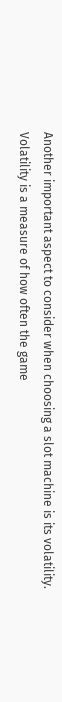Another important aspect to consider when choosing a slot machine is its volatility. Volatility is a measure of how often the game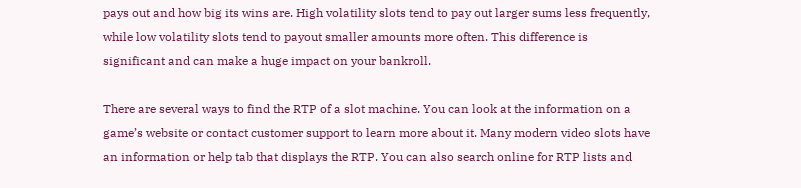pays out and how big its wins are. High volatility slots tend to pay out larger sums less frequently, while low volatility slots tend to payout smaller amounts more often. This difference is significant and can make a huge impact on your bankroll.

There are several ways to find the RTP of a slot machine. You can look at the information on a game’s website or contact customer support to learn more about it. Many modern video slots have an information or help tab that displays the RTP. You can also search online for RTP lists and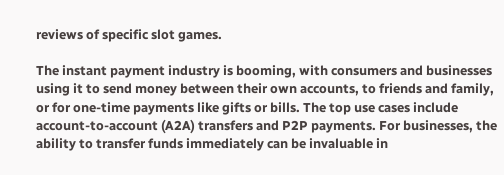reviews of specific slot games.

The instant payment industry is booming, with consumers and businesses using it to send money between their own accounts, to friends and family, or for one-time payments like gifts or bills. The top use cases include account-to-account (A2A) transfers and P2P payments. For businesses, the ability to transfer funds immediately can be invaluable in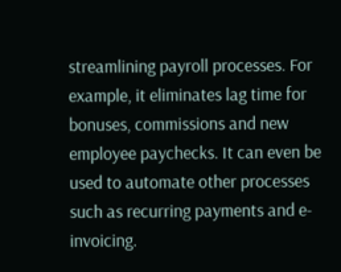streamlining payroll processes. For example, it eliminates lag time for bonuses, commissions and new employee paychecks. It can even be used to automate other processes such as recurring payments and e-invoicing.